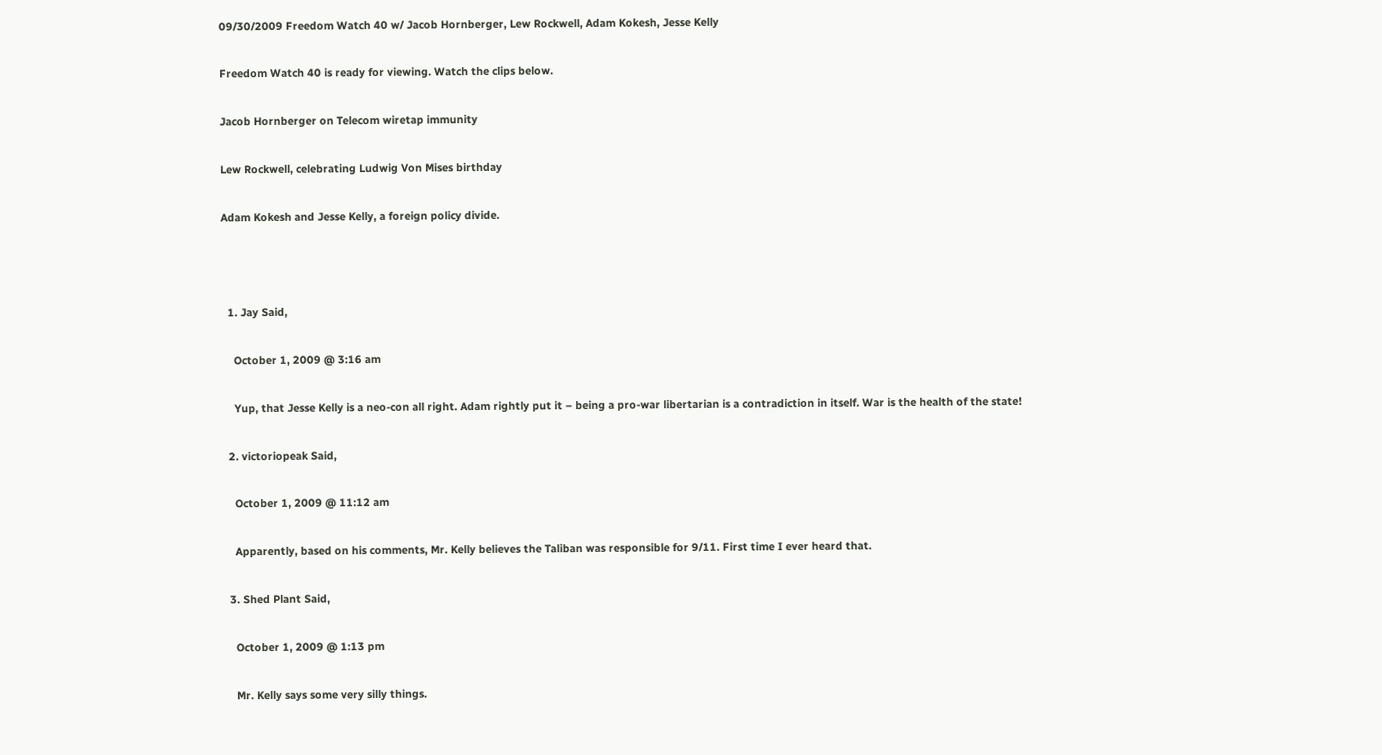09/30/2009 Freedom Watch 40 w/ Jacob Hornberger, Lew Rockwell, Adam Kokesh, Jesse Kelly

Freedom Watch 40 is ready for viewing. Watch the clips below.

Jacob Hornberger on Telecom wiretap immunity

Lew Rockwell, celebrating Ludwig Von Mises birthday

Adam Kokesh and Jesse Kelly, a foreign policy divide.



  1. Jay Said,

    October 1, 2009 @ 3:16 am

    Yup, that Jesse Kelly is a neo-con all right. Adam rightly put it – being a pro-war libertarian is a contradiction in itself. War is the health of the state!

  2. victoriopeak Said,

    October 1, 2009 @ 11:12 am

    Apparently, based on his comments, Mr. Kelly believes the Taliban was responsible for 9/11. First time I ever heard that.

  3. Shed Plant Said,

    October 1, 2009 @ 1:13 pm

    Mr. Kelly says some very silly things.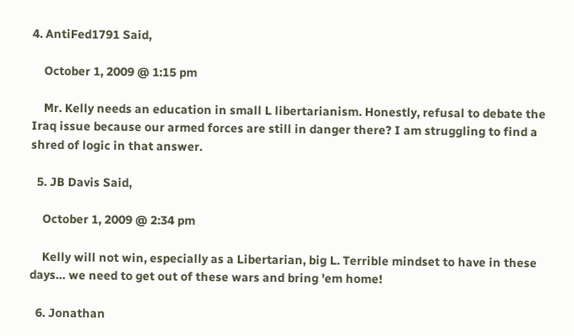4. AntiFed1791 Said,

    October 1, 2009 @ 1:15 pm

    Mr. Kelly needs an education in small L libertarianism. Honestly, refusal to debate the Iraq issue because our armed forces are still in danger there? I am struggling to find a shred of logic in that answer.

  5. JB Davis Said,

    October 1, 2009 @ 2:34 pm

    Kelly will not win, especially as a Libertarian, big L. Terrible mindset to have in these days… we need to get out of these wars and bring 'em home!

  6. Jonathan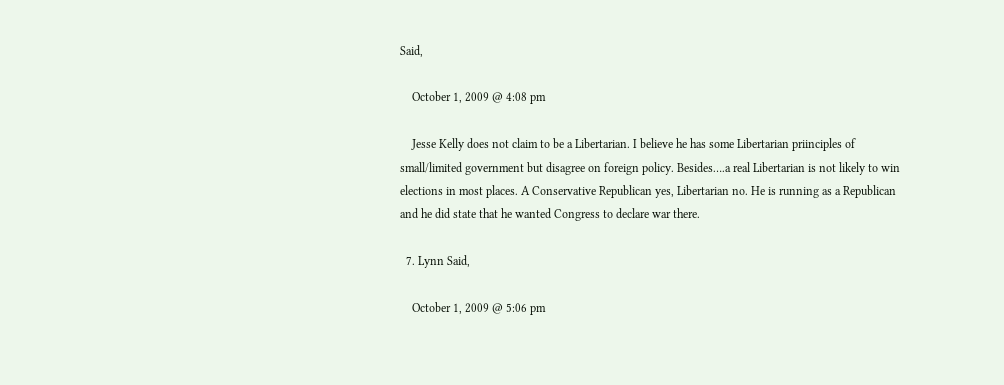Said,

    October 1, 2009 @ 4:08 pm

    Jesse Kelly does not claim to be a Libertarian. I believe he has some Libertarian priinciples of small/limited government but disagree on foreign policy. Besides….a real Libertarian is not likely to win elections in most places. A Conservative Republican yes, Libertarian no. He is running as a Republican and he did state that he wanted Congress to declare war there.

  7. Lynn Said,

    October 1, 2009 @ 5:06 pm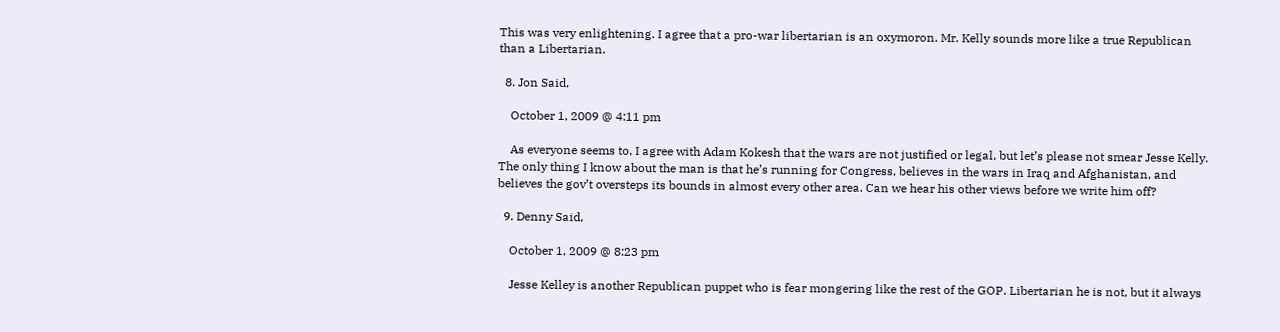This was very enlightening. I agree that a pro-war libertarian is an oxymoron. Mr. Kelly sounds more like a true Republican than a Libertarian.

  8. Jon Said,

    October 1, 2009 @ 4:11 pm

    As everyone seems to, I agree with Adam Kokesh that the wars are not justified or legal, but let’s please not smear Jesse Kelly. The only thing I know about the man is that he’s running for Congress, believes in the wars in Iraq and Afghanistan, and believes the gov’t oversteps its bounds in almost every other area. Can we hear his other views before we write him off?

  9. Denny Said,

    October 1, 2009 @ 8:23 pm

    Jesse Kelley is another Republican puppet who is fear mongering like the rest of the GOP. Libertarian he is not, but it always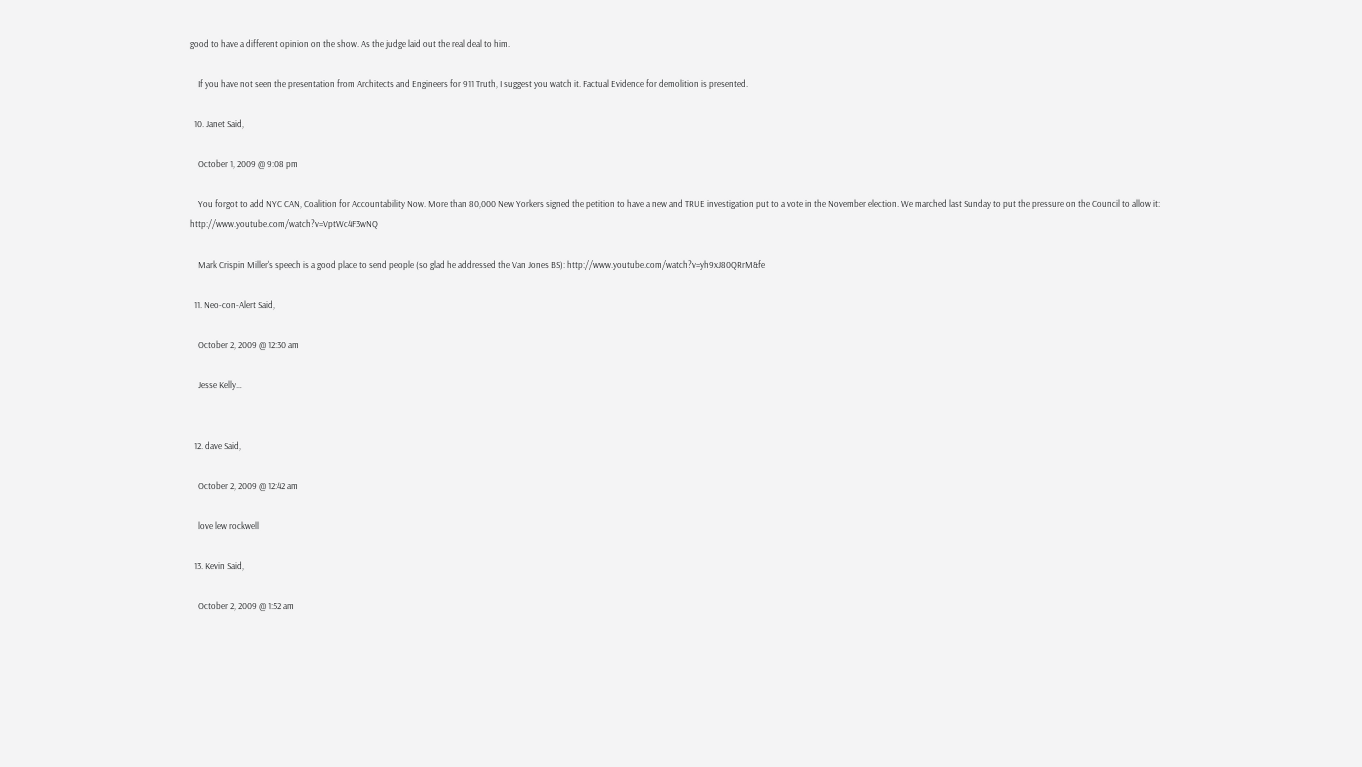good to have a different opinion on the show. As the judge laid out the real deal to him.

    If you have not seen the presentation from Architects and Engineers for 911 Truth, I suggest you watch it. Factual Evidence for demolition is presented.

  10. Janet Said,

    October 1, 2009 @ 9:08 pm

    You forgot to add NYC CAN, Coalition for Accountability Now. More than 80,000 New Yorkers signed the petition to have a new and TRUE investigation put to a vote in the November election. We marched last Sunday to put the pressure on the Council to allow it: http://www.youtube.com/watch?v=VptWc4F3wNQ

    Mark Crispin Miller's speech is a good place to send people (so glad he addressed the Van Jones BS): http://www.youtube.com/watch?v=yh9xJ80QRrM&fe

  11. Neo-con-Alert Said,

    October 2, 2009 @ 12:30 am

    Jesse Kelly…


  12. dave Said,

    October 2, 2009 @ 12:42 am

    love lew rockwell

  13. Kevin Said,

    October 2, 2009 @ 1:52 am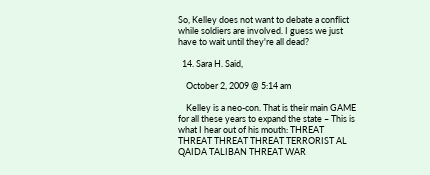So, Kelley does not want to debate a conflict while soldiers are involved. I guess we just have to wait until they're all dead?

  14. Sara H. Said,

    October 2, 2009 @ 5:14 am

    Kelley is a neo-con. That is their main GAME for all these years to expand the state – This is what I hear out of his mouth: THREAT THREAT THREAT THREAT TERRORIST AL QAIDA TALIBAN THREAT WAR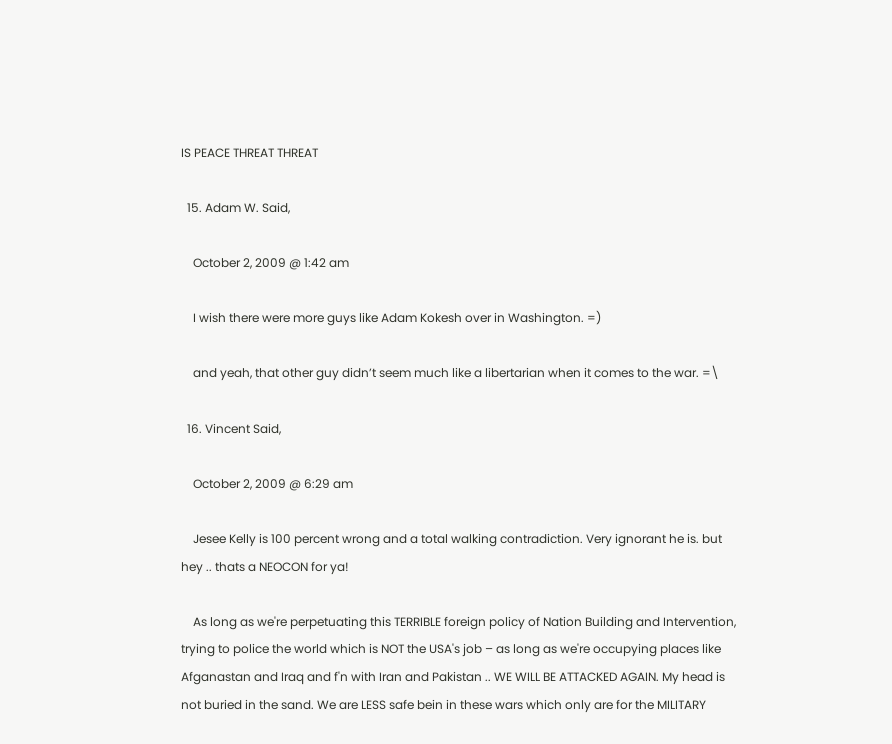IS PEACE THREAT THREAT

  15. Adam W. Said,

    October 2, 2009 @ 1:42 am

    I wish there were more guys like Adam Kokesh over in Washington. =)

    and yeah, that other guy didn’t seem much like a libertarian when it comes to the war. =\

  16. Vincent Said,

    October 2, 2009 @ 6:29 am

    Jesee Kelly is 100 percent wrong and a total walking contradiction. Very ignorant he is. but hey .. thats a NEOCON for ya!

    As long as we're perpetuating this TERRIBLE foreign policy of Nation Building and Intervention, trying to police the world which is NOT the USA's job – as long as we're occupying places like Afganastan and Iraq and f'n with Iran and Pakistan .. WE WILL BE ATTACKED AGAIN. My head is not buried in the sand. We are LESS safe bein in these wars which only are for the MILITARY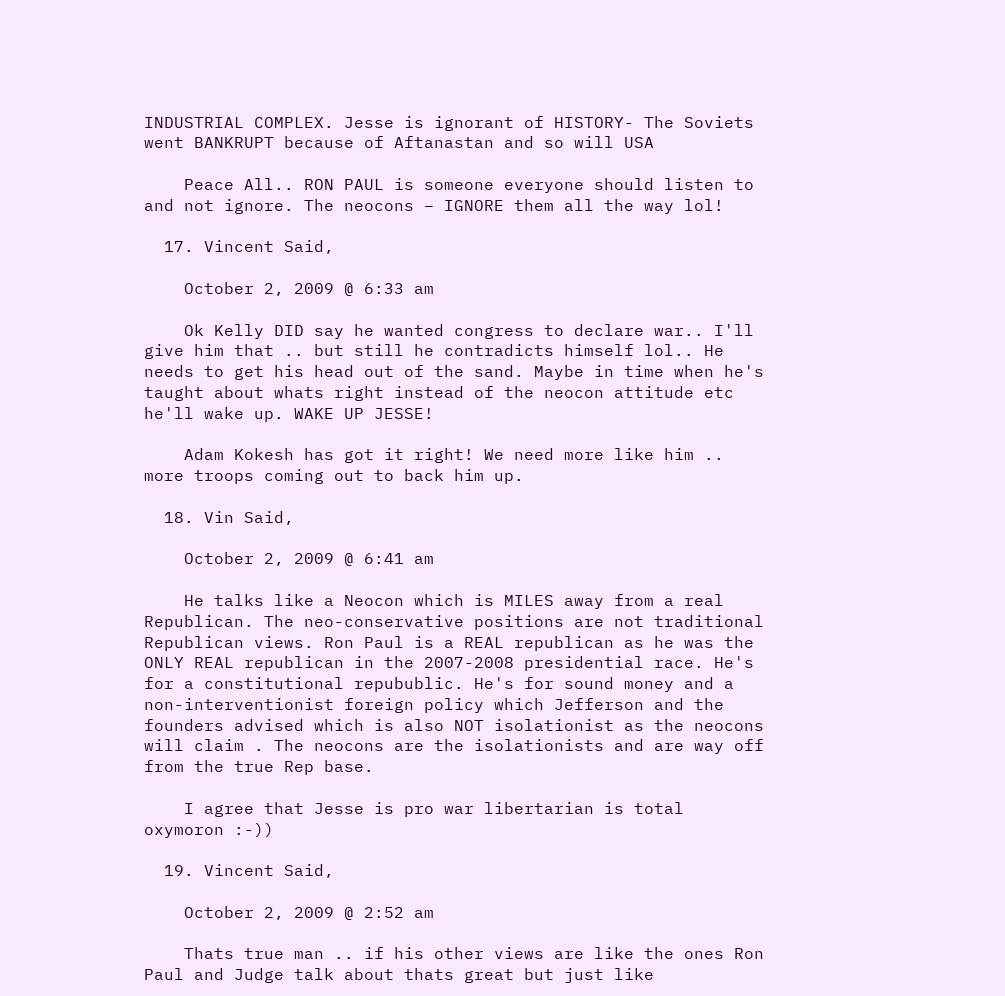INDUSTRIAL COMPLEX. Jesse is ignorant of HISTORY- The Soviets went BANKRUPT because of Aftanastan and so will USA

    Peace All.. RON PAUL is someone everyone should listen to and not ignore. The neocons – IGNORE them all the way lol!

  17. Vincent Said,

    October 2, 2009 @ 6:33 am

    Ok Kelly DID say he wanted congress to declare war.. I'll give him that .. but still he contradicts himself lol.. He needs to get his head out of the sand. Maybe in time when he's taught about whats right instead of the neocon attitude etc he'll wake up. WAKE UP JESSE!

    Adam Kokesh has got it right! We need more like him .. more troops coming out to back him up.

  18. Vin Said,

    October 2, 2009 @ 6:41 am

    He talks like a Neocon which is MILES away from a real Republican. The neo-conservative positions are not traditional Republican views. Ron Paul is a REAL republican as he was the ONLY REAL republican in the 2007-2008 presidential race. He's for a constitutional repubublic. He's for sound money and a non-interventionist foreign policy which Jefferson and the founders advised which is also NOT isolationist as the neocons will claim . The neocons are the isolationists and are way off from the true Rep base.

    I agree that Jesse is pro war libertarian is total oxymoron :-))

  19. Vincent Said,

    October 2, 2009 @ 2:52 am

    Thats true man .. if his other views are like the ones Ron Paul and Judge talk about thats great but just like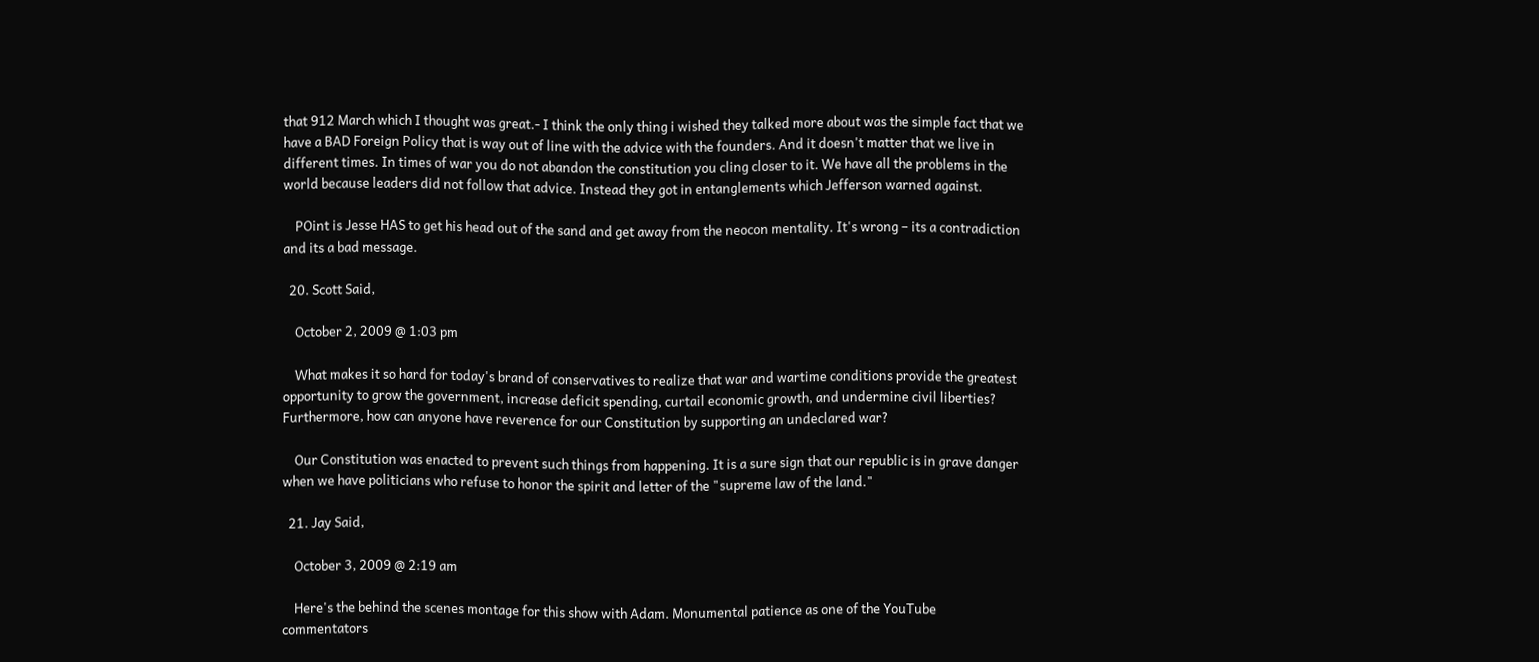that 912 March which I thought was great.- I think the only thing i wished they talked more about was the simple fact that we have a BAD Foreign Policy that is way out of line with the advice with the founders. And it doesn't matter that we live in different times. In times of war you do not abandon the constitution you cling closer to it. We have all the problems in the world because leaders did not follow that advice. Instead they got in entanglements which Jefferson warned against.

    POint is Jesse HAS to get his head out of the sand and get away from the neocon mentality. It's wrong – its a contradiction and its a bad message.

  20. Scott Said,

    October 2, 2009 @ 1:03 pm

    What makes it so hard for today's brand of conservatives to realize that war and wartime conditions provide the greatest opportunity to grow the government, increase deficit spending, curtail economic growth, and undermine civil liberties? Furthermore, how can anyone have reverence for our Constitution by supporting an undeclared war?

    Our Constitution was enacted to prevent such things from happening. It is a sure sign that our republic is in grave danger when we have politicians who refuse to honor the spirit and letter of the "supreme law of the land."

  21. Jay Said,

    October 3, 2009 @ 2:19 am

    Here's the behind the scenes montage for this show with Adam. Monumental patience as one of the YouTube commentators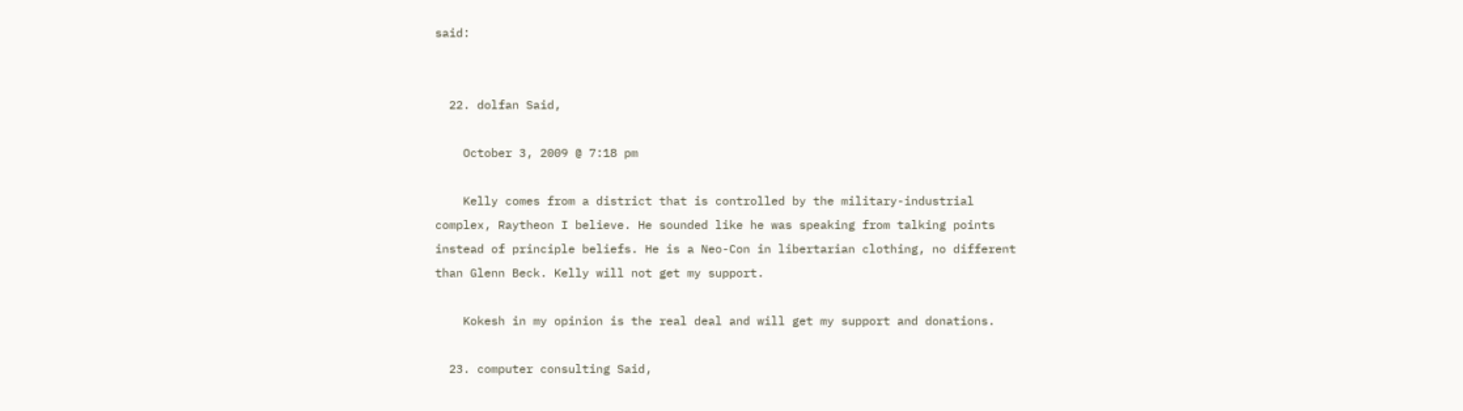said:


  22. dolfan Said,

    October 3, 2009 @ 7:18 pm

    Kelly comes from a district that is controlled by the military-industrial complex, Raytheon I believe. He sounded like he was speaking from talking points instead of principle beliefs. He is a Neo-Con in libertarian clothing, no different than Glenn Beck. Kelly will not get my support.

    Kokesh in my opinion is the real deal and will get my support and donations.

  23. computer consulting Said,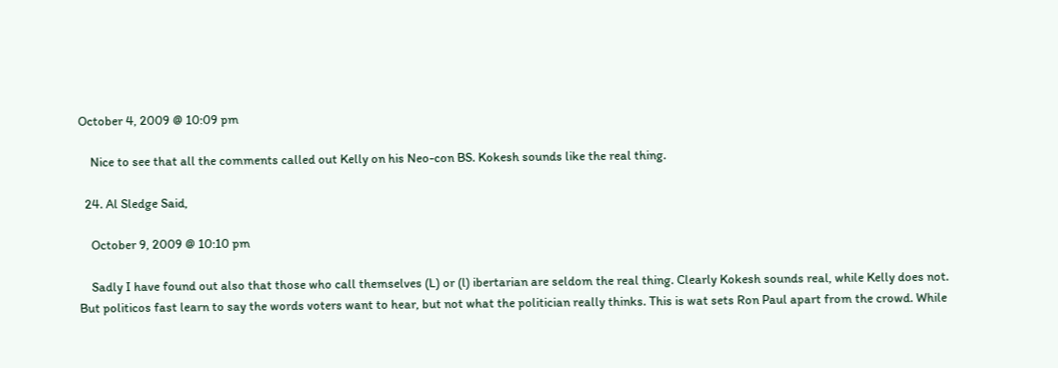October 4, 2009 @ 10:09 pm

    Nice to see that all the comments called out Kelly on his Neo-con BS. Kokesh sounds like the real thing.

  24. Al Sledge Said,

    October 9, 2009 @ 10:10 pm

    Sadly I have found out also that those who call themselves (L) or (l) ibertarian are seldom the real thing. Clearly Kokesh sounds real, while Kelly does not. But politicos fast learn to say the words voters want to hear, but not what the politician really thinks. This is wat sets Ron Paul apart from the crowd. While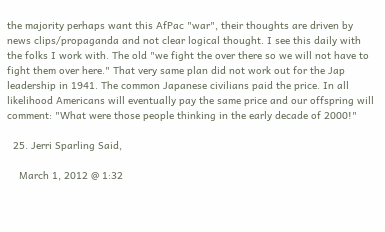the majority perhaps want this AfPac "war", their thoughts are driven by news clips/propaganda and not clear logical thought. I see this daily with the folks I work with. The old "we fight the over there so we will not have to fight them over here." That very same plan did not work out for the Jap leadership in 1941. The common Japanese civilians paid the price. In all likelihood Americans will eventually pay the same price and our offspring will comment: "What were those people thinking in the early decade of 2000!"

  25. Jerri Sparling Said,

    March 1, 2012 @ 1:32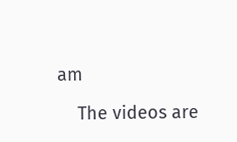am

    The videos are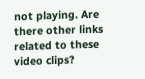not playing. Are there other links related to these video clips?